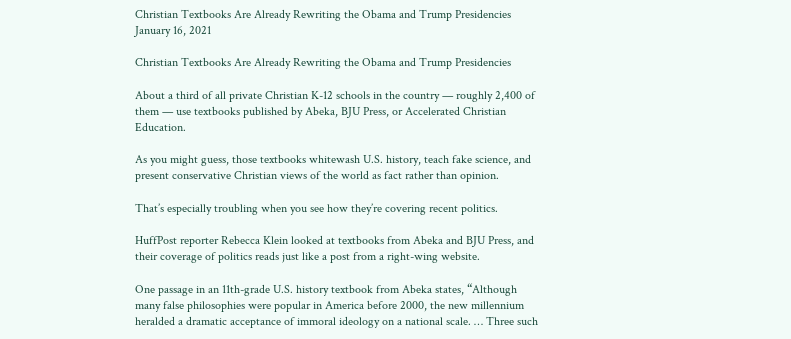Christian Textbooks Are Already Rewriting the Obama and Trump Presidencies January 16, 2021

Christian Textbooks Are Already Rewriting the Obama and Trump Presidencies

About a third of all private Christian K-12 schools in the country — roughly 2,400 of them — use textbooks published by Abeka, BJU Press, or Accelerated Christian Education.

As you might guess, those textbooks whitewash U.S. history, teach fake science, and present conservative Christian views of the world as fact rather than opinion.

That’s especially troubling when you see how they’re covering recent politics.

HuffPost reporter Rebecca Klein looked at textbooks from Abeka and BJU Press, and their coverage of politics reads just like a post from a right-wing website.

One passage in an 11th-grade U.S. history textbook from Abeka states, “Although many false philosophies were popular in America before 2000, the new millennium heralded a dramatic acceptance of immoral ideology on a national scale. … Three such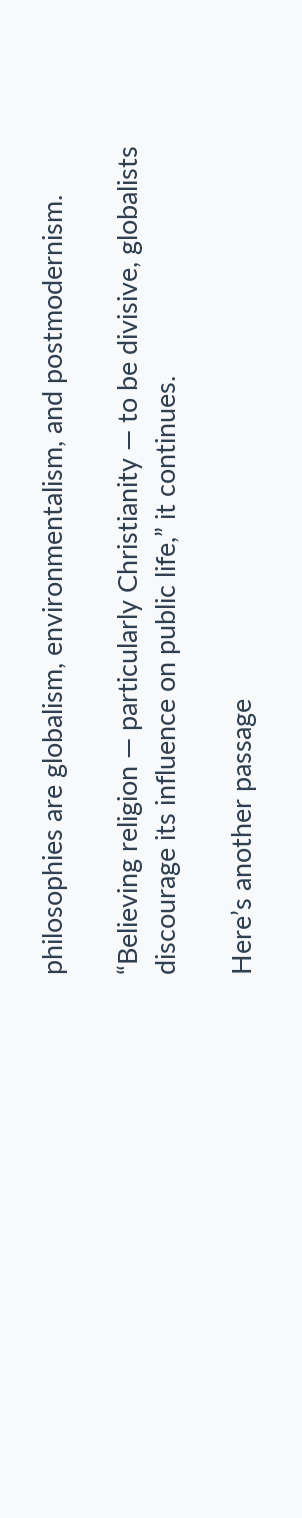philosophies are globalism, environmentalism, and postmodernism.

“Believing religion — particularly Christianity — to be divisive, globalists discourage its influence on public life,” it continues.

Here’s another passage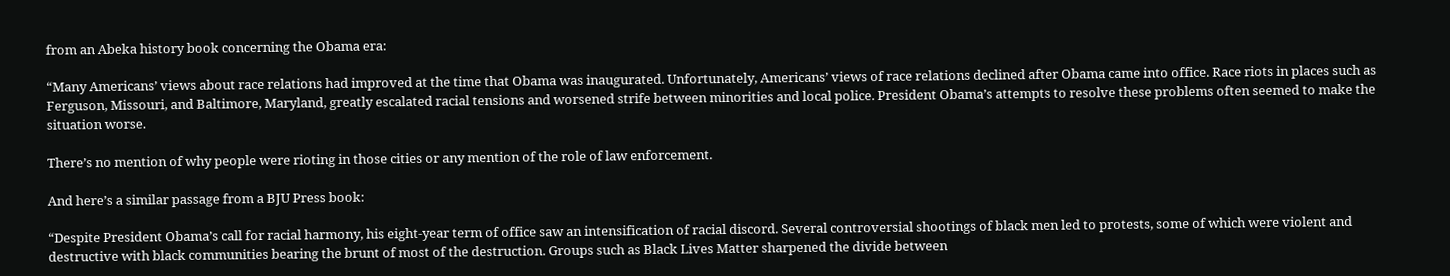from an Abeka history book concerning the Obama era:

“Many Americans’ views about race relations had improved at the time that Obama was inaugurated. Unfortunately, Americans’ views of race relations declined after Obama came into office. Race riots in places such as Ferguson, Missouri, and Baltimore, Maryland, greatly escalated racial tensions and worsened strife between minorities and local police. President Obama’s attempts to resolve these problems often seemed to make the situation worse.

There’s no mention of why people were rioting in those cities or any mention of the role of law enforcement.

And here’s a similar passage from a BJU Press book:

“Despite President Obama’s call for racial harmony, his eight-year term of office saw an intensification of racial discord. Several controversial shootings of black men led to protests, some of which were violent and destructive with black communities bearing the brunt of most of the destruction. Groups such as Black Lives Matter sharpened the divide between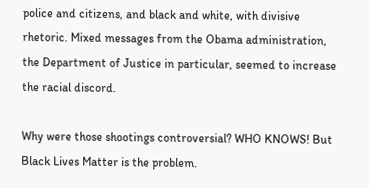police and citizens, and black and white, with divisive rhetoric. Mixed messages from the Obama administration, the Department of Justice in particular, seemed to increase the racial discord.

Why were those shootings controversial? WHO KNOWS! But Black Lives Matter is the problem.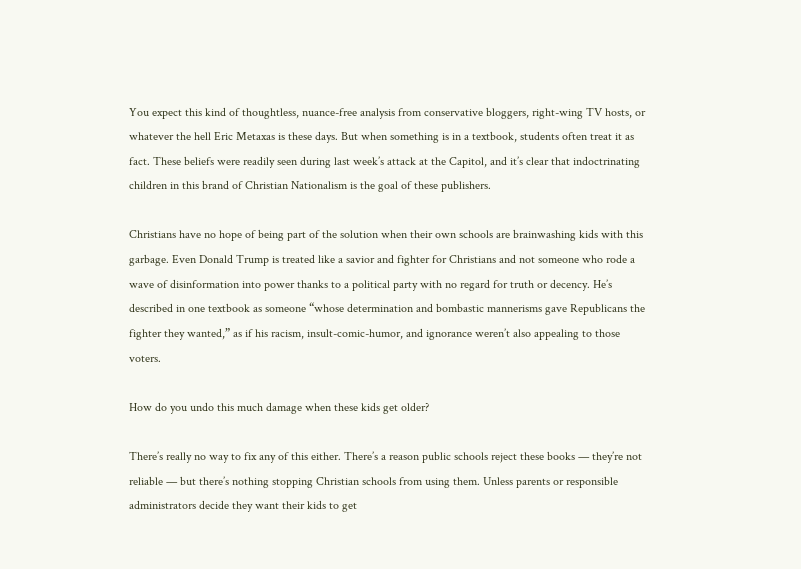You expect this kind of thoughtless, nuance-free analysis from conservative bloggers, right-wing TV hosts, or whatever the hell Eric Metaxas is these days. But when something is in a textbook, students often treat it as fact. These beliefs were readily seen during last week’s attack at the Capitol, and it’s clear that indoctrinating children in this brand of Christian Nationalism is the goal of these publishers.

Christians have no hope of being part of the solution when their own schools are brainwashing kids with this garbage. Even Donald Trump is treated like a savior and fighter for Christians and not someone who rode a wave of disinformation into power thanks to a political party with no regard for truth or decency. He’s described in one textbook as someone “whose determination and bombastic mannerisms gave Republicans the fighter they wanted,” as if his racism, insult-comic-humor, and ignorance weren’t also appealing to those voters.

How do you undo this much damage when these kids get older?

There’s really no way to fix any of this either. There’s a reason public schools reject these books — they’re not reliable — but there’s nothing stopping Christian schools from using them. Unless parents or responsible administrators decide they want their kids to get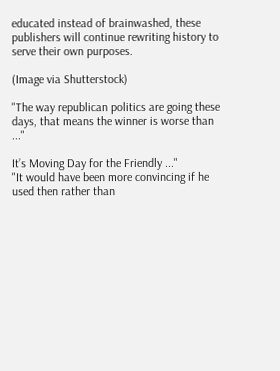educated instead of brainwashed, these publishers will continue rewriting history to serve their own purposes.

(Image via Shutterstock)

"The way republican politics are going these days, that means the winner is worse than ..."

It’s Moving Day for the Friendly ..."
"It would have been more convincing if he used then rather than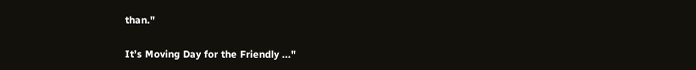than."

It’s Moving Day for the Friendly ..."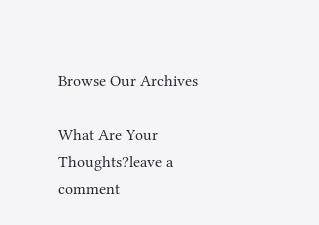Browse Our Archives

What Are Your Thoughts?leave a comment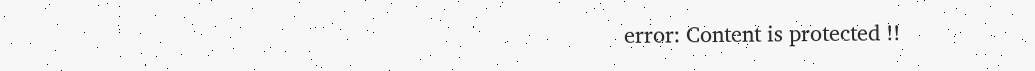error: Content is protected !!